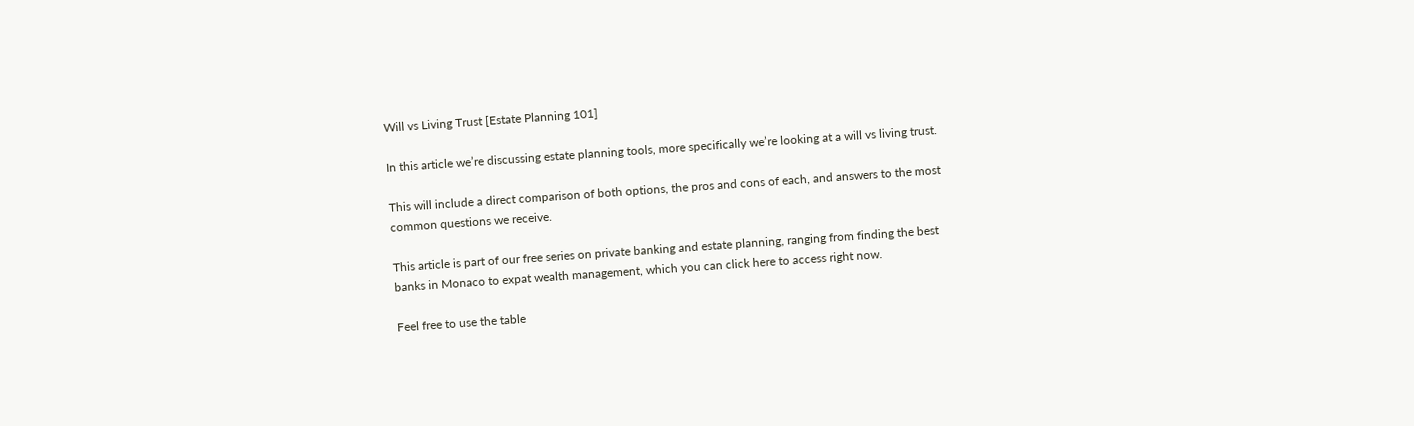Will vs Living Trust [Estate Planning 101]

In this article we’re discussing estate planning tools, more specifically we’re looking at a will vs living trust.

This will include a direct comparison of both options, the pros and cons of each, and answers to the most common questions we receive.

This article is part of our free series on private banking and estate planning, ranging from finding the best banks in Monaco to expat wealth management, which you can click here to access right now.

Feel free to use the table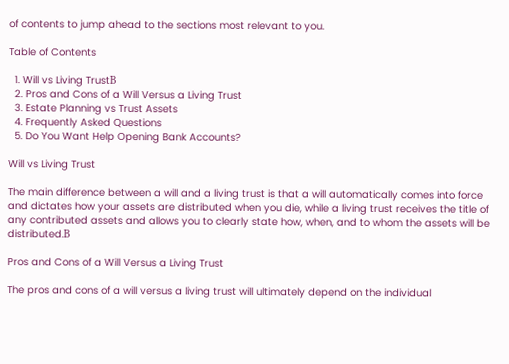of contents to jump ahead to the sections most relevant to you.

Table of Contents

  1. Will vs Living TrustΒ
  2. Pros and Cons of a Will Versus a Living Trust
  3. Estate Planning vs Trust Assets
  4. Frequently Asked Questions
  5. Do You Want Help Opening Bank Accounts?

Will vs Living Trust

The main difference between a will and a living trust is that a will automatically comes into force and dictates how your assets are distributed when you die, while a living trust receives the title of any contributed assets and allows you to clearly state how, when, and to whom the assets will be distributed.Β

Pros and Cons of a Will Versus a Living Trust

The pros and cons of a will versus a living trust will ultimately depend on the individual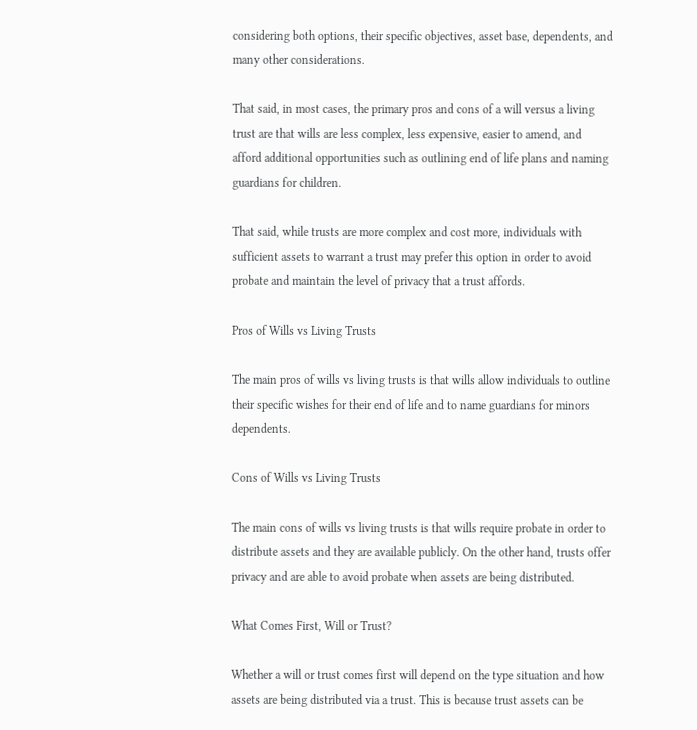considering both options, their specific objectives, asset base, dependents, and many other considerations.

That said, in most cases, the primary pros and cons of a will versus a living trust are that wills are less complex, less expensive, easier to amend, and afford additional opportunities such as outlining end of life plans and naming guardians for children.

That said, while trusts are more complex and cost more, individuals with sufficient assets to warrant a trust may prefer this option in order to avoid probate and maintain the level of privacy that a trust affords.

Pros of Wills vs Living Trusts

The main pros of wills vs living trusts is that wills allow individuals to outline their specific wishes for their end of life and to name guardians for minors dependents.

Cons of Wills vs Living Trusts

The main cons of wills vs living trusts is that wills require probate in order to distribute assets and they are available publicly. On the other hand, trusts offer privacy and are able to avoid probate when assets are being distributed.

What Comes First, Will or Trust?

Whether a will or trust comes first will depend on the type situation and how assets are being distributed via a trust. This is because trust assets can be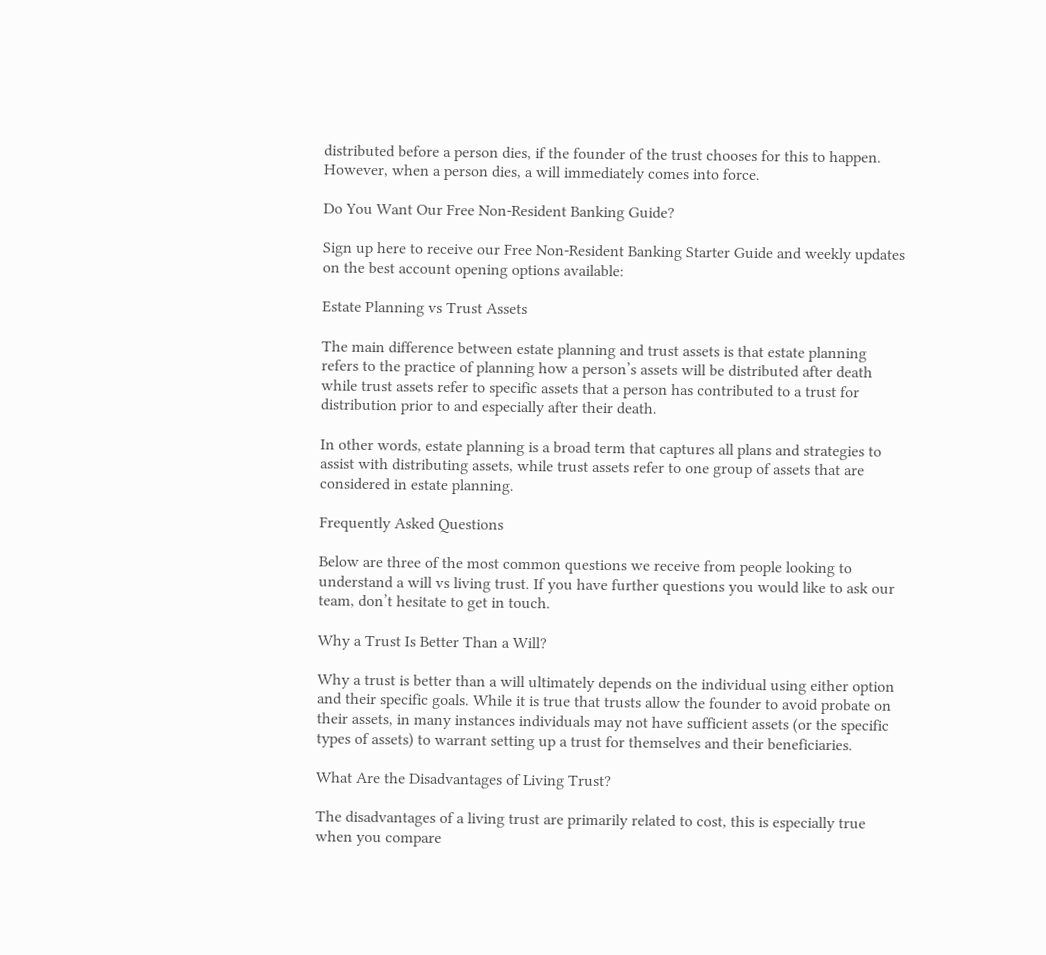distributed before a person dies, if the founder of the trust chooses for this to happen. However, when a person dies, a will immediately comes into force.

Do You Want Our Free Non-Resident Banking Guide?

Sign up here to receive our Free Non-Resident Banking Starter Guide and weekly updates on the best account opening options available:

Estate Planning vs Trust Assets

The main difference between estate planning and trust assets is that estate planning refers to the practice of planning how a person’s assets will be distributed after death while trust assets refer to specific assets that a person has contributed to a trust for distribution prior to and especially after their death.

In other words, estate planning is a broad term that captures all plans and strategies to assist with distributing assets, while trust assets refer to one group of assets that are considered in estate planning.

Frequently Asked Questions

Below are three of the most common questions we receive from people looking to understand a will vs living trust. If you have further questions you would like to ask our team, don’t hesitate to get in touch.

Why a Trust Is Better Than a Will?

Why a trust is better than a will ultimately depends on the individual using either option and their specific goals. While it is true that trusts allow the founder to avoid probate on their assets, in many instances individuals may not have sufficient assets (or the specific types of assets) to warrant setting up a trust for themselves and their beneficiaries.

What Are the Disadvantages of Living Trust?

The disadvantages of a living trust are primarily related to cost, this is especially true when you compare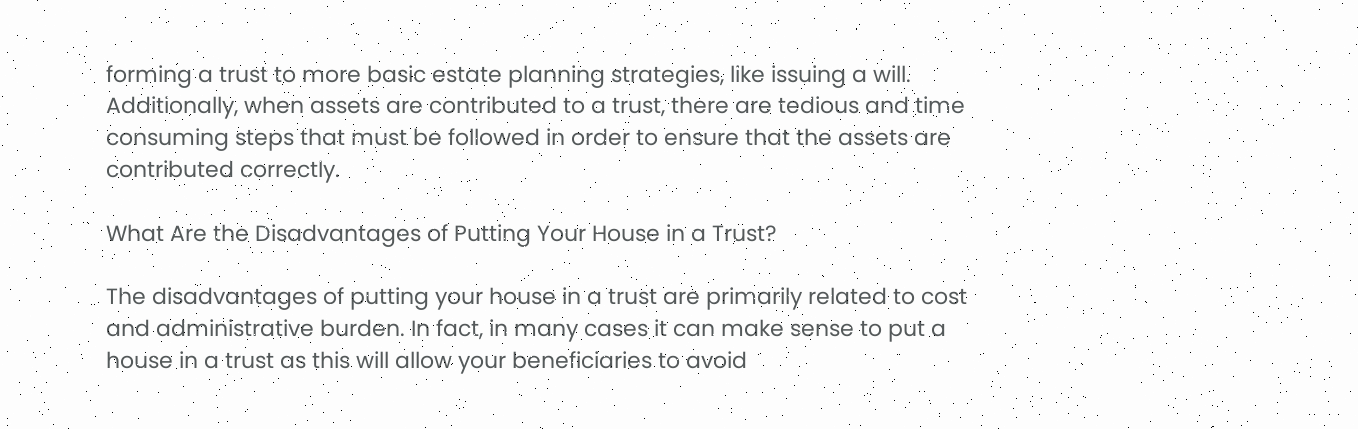forming a trust to more basic estate planning strategies, like issuing a will. Additionally, when assets are contributed to a trust, there are tedious and time consuming steps that must be followed in order to ensure that the assets are contributed correctly.

What Are the Disadvantages of Putting Your House in a Trust?

The disadvantages of putting your house in a trust are primarily related to cost and administrative burden. In fact, in many cases it can make sense to put a house in a trust as this will allow your beneficiaries to avoid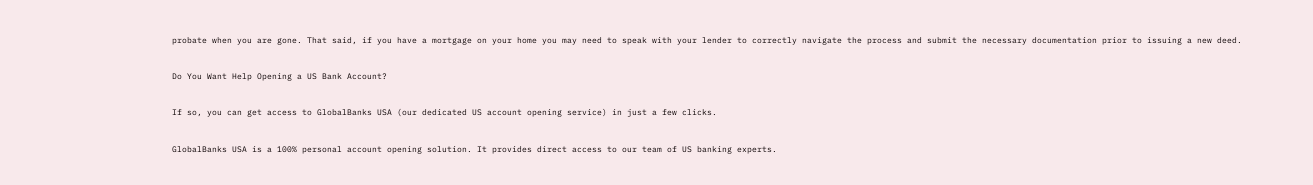probate when you are gone. That said, if you have a mortgage on your home you may need to speak with your lender to correctly navigate the process and submit the necessary documentation prior to issuing a new deed.

Do You Want Help Opening a US Bank Account?

If so, you can get access to GlobalBanks USA (our dedicated US account opening service) in just a few clicks.

GlobalBanks USA is a 100% personal account opening solution. It provides direct access to our team of US banking experts.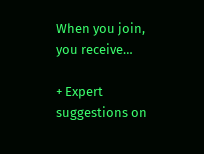When you join, you receive…

+ Expert suggestions on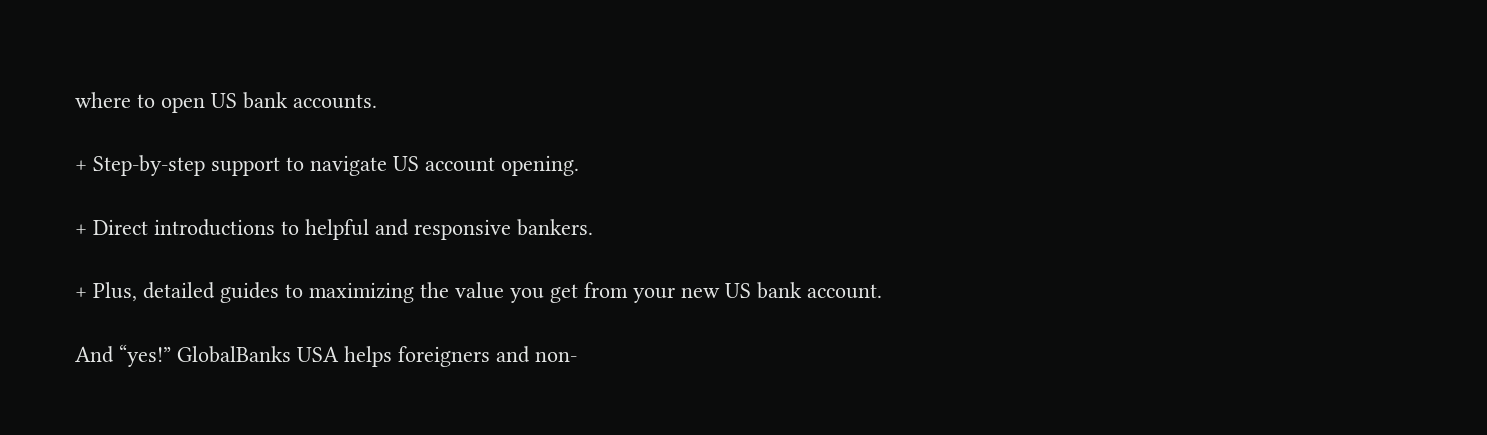where to open US bank accounts.

+ Step-by-step support to navigate US account opening.

+ Direct introductions to helpful and responsive bankers.

+ Plus, detailed guides to maximizing the value you get from your new US bank account.

And “yes!” GlobalBanks USA helps foreigners and non-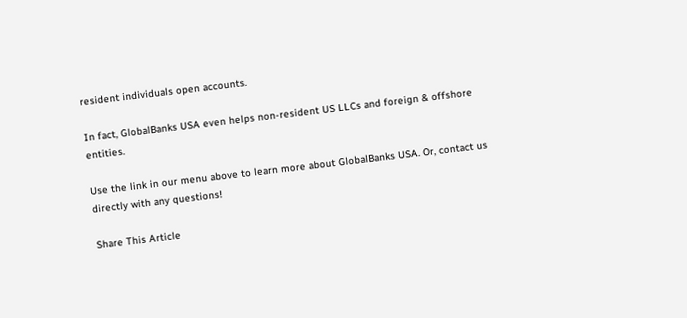resident individuals open accounts.

In fact, GlobalBanks USA even helps non-resident US LLCs and foreign & offshore entities.

Use the link in our menu above to learn more about GlobalBanks USA. Or, contact us directly with any questions!

Share This Article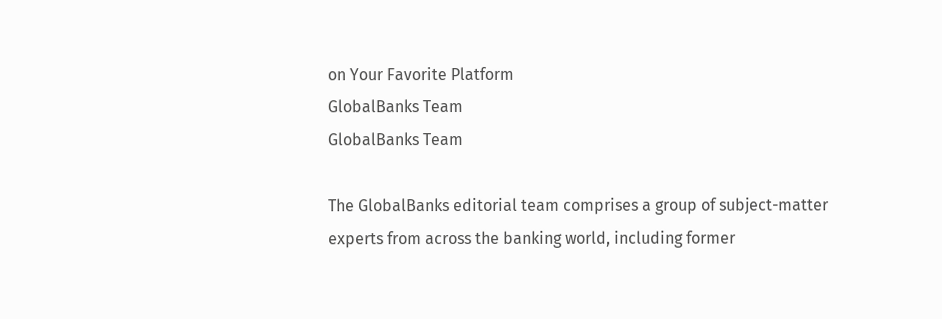on Your Favorite Platform
GlobalBanks Team
GlobalBanks Team

The GlobalBanks editorial team comprises a group of subject-matter experts from across the banking world, including former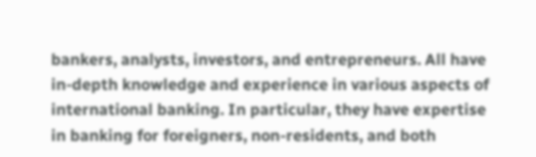bankers, analysts, investors, and entrepreneurs. All have in-depth knowledge and experience in various aspects of international banking. In particular, they have expertise in banking for foreigners, non-residents, and both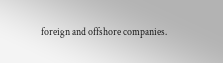foreign and offshore companies.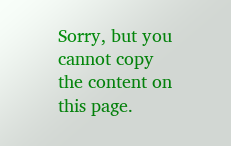Sorry, but you cannot copy the content on this page.